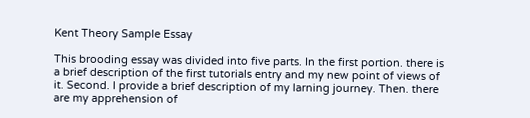Kent Theory Sample Essay

This brooding essay was divided into five parts. In the first portion. there is a brief description of the first tutorials entry and my new point of views of it. Second. I provide a brief description of my larning journey. Then. there are my apprehension of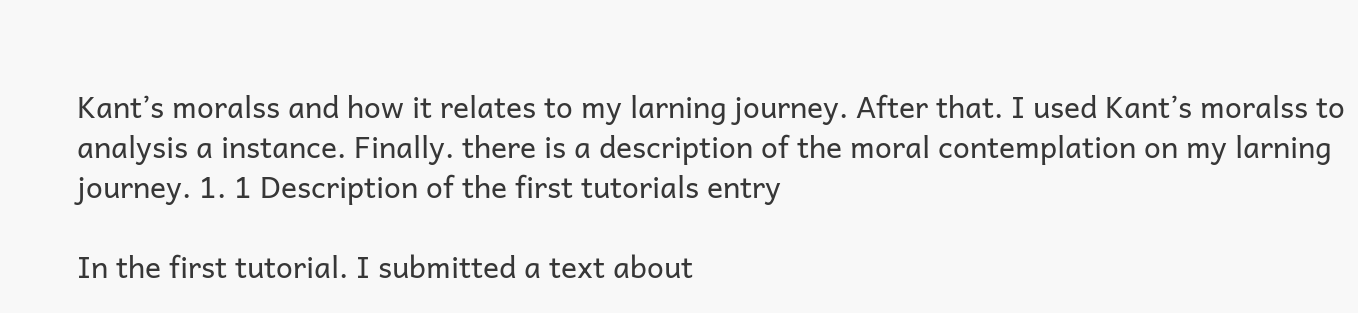Kant’s moralss and how it relates to my larning journey. After that. I used Kant’s moralss to analysis a instance. Finally. there is a description of the moral contemplation on my larning journey. 1. 1 Description of the first tutorials entry

In the first tutorial. I submitted a text about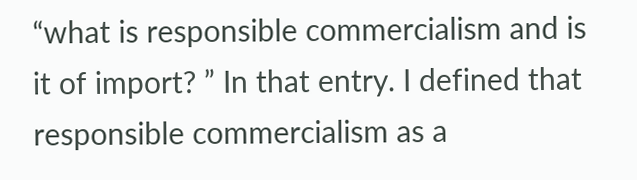“what is responsible commercialism and is it of import? ” In that entry. I defined that responsible commercialism as a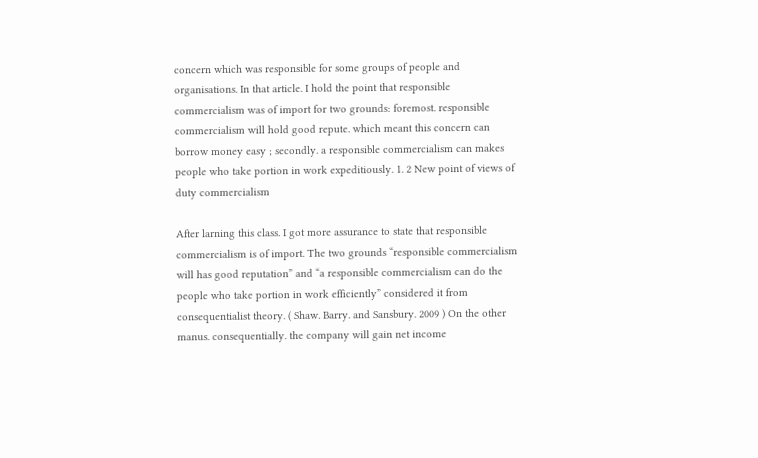concern which was responsible for some groups of people and organisations. In that article. I hold the point that responsible commercialism was of import for two grounds: foremost. responsible commercialism will hold good repute. which meant this concern can borrow money easy ; secondly. a responsible commercialism can makes people who take portion in work expeditiously. 1. 2 New point of views of duty commercialism

After larning this class. I got more assurance to state that responsible commercialism is of import. The two grounds “responsible commercialism will has good reputation” and “a responsible commercialism can do the people who take portion in work efficiently” considered it from consequentialist theory. ( Shaw. Barry. and Sansbury. 2009 ) On the other manus. consequentially. the company will gain net income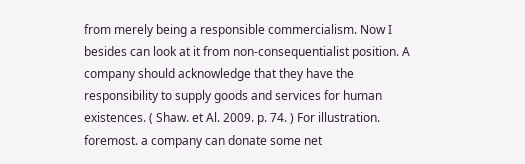from merely being a responsible commercialism. Now I besides can look at it from non-consequentialist position. A company should acknowledge that they have the responsibility to supply goods and services for human existences. ( Shaw. et Al. 2009. p. 74. ) For illustration. foremost. a company can donate some net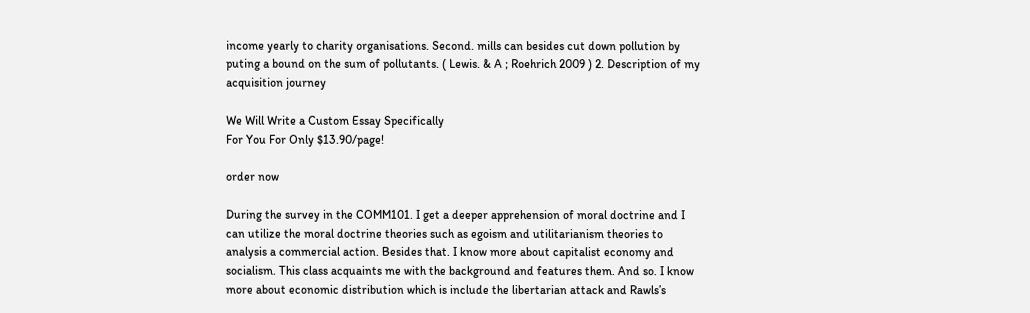income yearly to charity organisations. Second. mills can besides cut down pollution by puting a bound on the sum of pollutants. ( Lewis. & A ; Roehrich 2009 ) 2. Description of my acquisition journey

We Will Write a Custom Essay Specifically
For You For Only $13.90/page!

order now

During the survey in the COMM101. I get a deeper apprehension of moral doctrine and I can utilize the moral doctrine theories such as egoism and utilitarianism theories to analysis a commercial action. Besides that. I know more about capitalist economy and socialism. This class acquaints me with the background and features them. And so. I know more about economic distribution which is include the libertarian attack and Rawls’s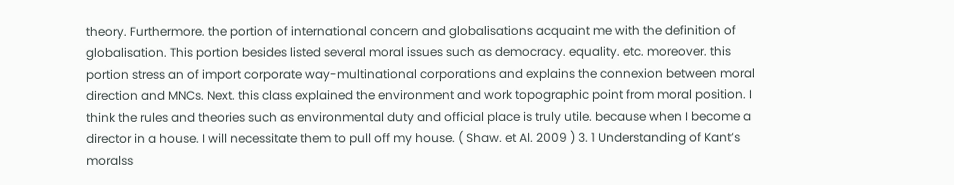theory. Furthermore. the portion of international concern and globalisations acquaint me with the definition of globalisation. This portion besides listed several moral issues such as democracy. equality. etc. moreover. this portion stress an of import corporate way-multinational corporations and explains the connexion between moral direction and MNCs. Next. this class explained the environment and work topographic point from moral position. I think the rules and theories such as environmental duty and official place is truly utile. because when I become a director in a house. I will necessitate them to pull off my house. ( Shaw. et Al. 2009 ) 3. 1 Understanding of Kant’s moralss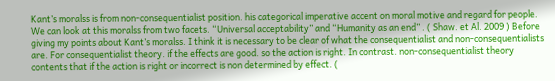Kant’s moralss is from non-consequentialist position. his categorical imperative accent on moral motive and regard for people. We can look at this moralss from two facets. “Universal acceptability” and “Humanity as an end” . ( Shaw. et Al. 2009 ) Before giving my points about Kant’s moralss. I think it is necessary to be clear of what the consequentialist and non-consequentialists are. For consequentialist theory. if the effects are good. so the action is right. In contrast. non-consequentialist theory contents that if the action is right or incorrect is non determined by effect. (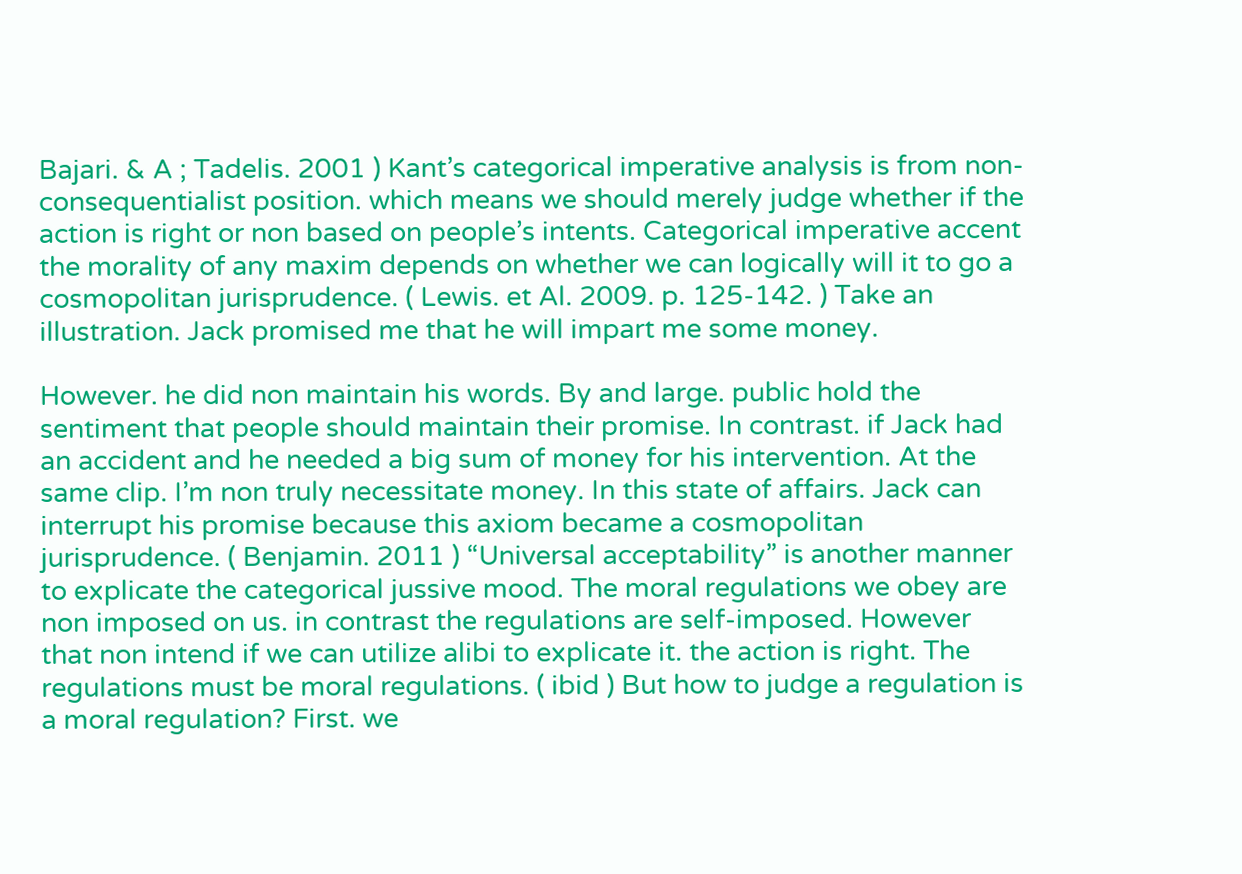Bajari. & A ; Tadelis. 2001 ) Kant’s categorical imperative analysis is from non-consequentialist position. which means we should merely judge whether if the action is right or non based on people’s intents. Categorical imperative accent the morality of any maxim depends on whether we can logically will it to go a cosmopolitan jurisprudence. ( Lewis. et Al. 2009. p. 125-142. ) Take an illustration. Jack promised me that he will impart me some money.

However. he did non maintain his words. By and large. public hold the sentiment that people should maintain their promise. In contrast. if Jack had an accident and he needed a big sum of money for his intervention. At the same clip. I’m non truly necessitate money. In this state of affairs. Jack can interrupt his promise because this axiom became a cosmopolitan jurisprudence. ( Benjamin. 2011 ) “Universal acceptability” is another manner to explicate the categorical jussive mood. The moral regulations we obey are non imposed on us. in contrast the regulations are self-imposed. However that non intend if we can utilize alibi to explicate it. the action is right. The regulations must be moral regulations. ( ibid ) But how to judge a regulation is a moral regulation? First. we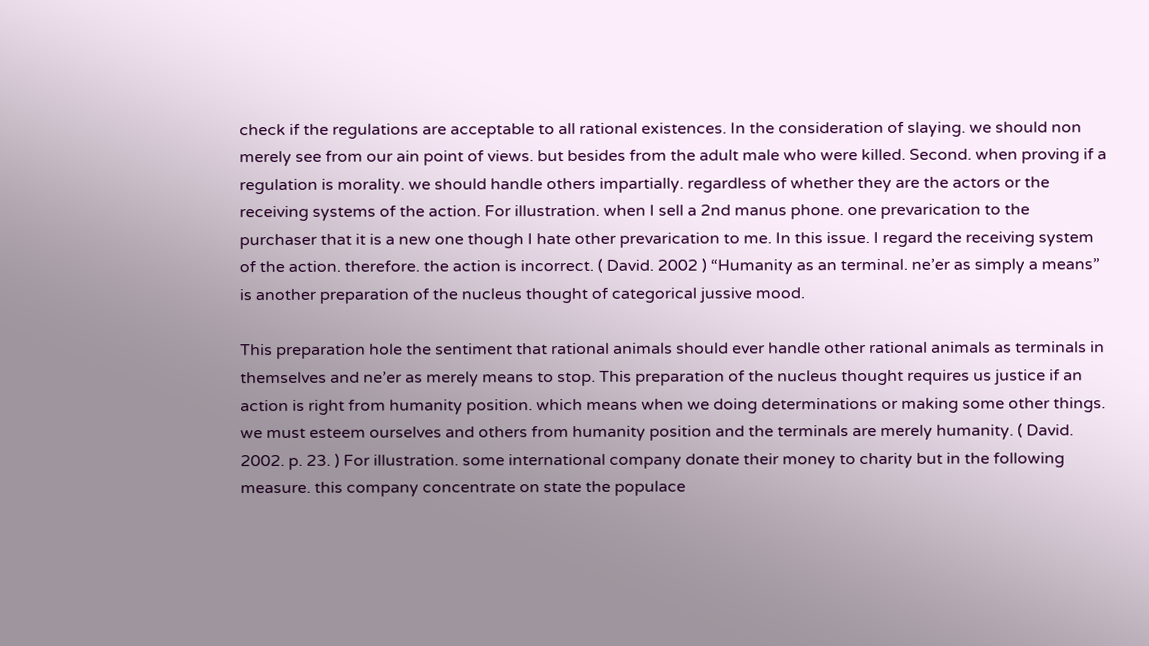check if the regulations are acceptable to all rational existences. In the consideration of slaying. we should non merely see from our ain point of views. but besides from the adult male who were killed. Second. when proving if a regulation is morality. we should handle others impartially. regardless of whether they are the actors or the receiving systems of the action. For illustration. when I sell a 2nd manus phone. one prevarication to the purchaser that it is a new one though I hate other prevarication to me. In this issue. I regard the receiving system of the action. therefore. the action is incorrect. ( David. 2002 ) “Humanity as an terminal. ne’er as simply a means” is another preparation of the nucleus thought of categorical jussive mood.

This preparation hole the sentiment that rational animals should ever handle other rational animals as terminals in themselves and ne’er as merely means to stop. This preparation of the nucleus thought requires us justice if an action is right from humanity position. which means when we doing determinations or making some other things. we must esteem ourselves and others from humanity position and the terminals are merely humanity. ( David. 2002. p. 23. ) For illustration. some international company donate their money to charity but in the following measure. this company concentrate on state the populace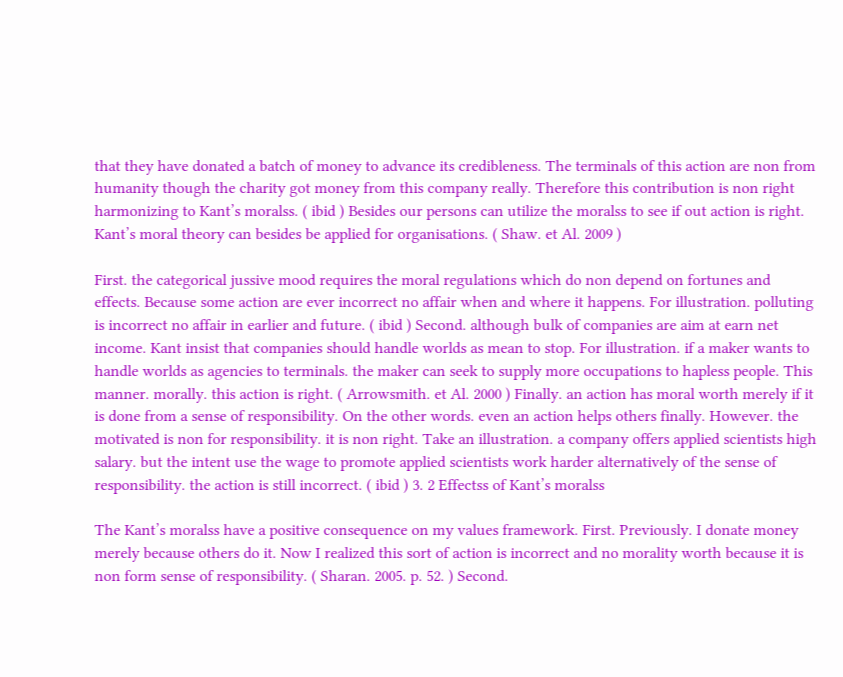that they have donated a batch of money to advance its credibleness. The terminals of this action are non from humanity though the charity got money from this company really. Therefore this contribution is non right harmonizing to Kant’s moralss. ( ibid ) Besides our persons can utilize the moralss to see if out action is right. Kant’s moral theory can besides be applied for organisations. ( Shaw. et Al. 2009 )

First. the categorical jussive mood requires the moral regulations which do non depend on fortunes and effects. Because some action are ever incorrect no affair when and where it happens. For illustration. polluting is incorrect no affair in earlier and future. ( ibid ) Second. although bulk of companies are aim at earn net income. Kant insist that companies should handle worlds as mean to stop. For illustration. if a maker wants to handle worlds as agencies to terminals. the maker can seek to supply more occupations to hapless people. This manner. morally. this action is right. ( Arrowsmith. et Al. 2000 ) Finally. an action has moral worth merely if it is done from a sense of responsibility. On the other words. even an action helps others finally. However. the motivated is non for responsibility. it is non right. Take an illustration. a company offers applied scientists high salary. but the intent use the wage to promote applied scientists work harder alternatively of the sense of responsibility. the action is still incorrect. ( ibid ) 3. 2 Effectss of Kant’s moralss

The Kant’s moralss have a positive consequence on my values framework. First. Previously. I donate money merely because others do it. Now I realized this sort of action is incorrect and no morality worth because it is non form sense of responsibility. ( Sharan. 2005. p. 52. ) Second.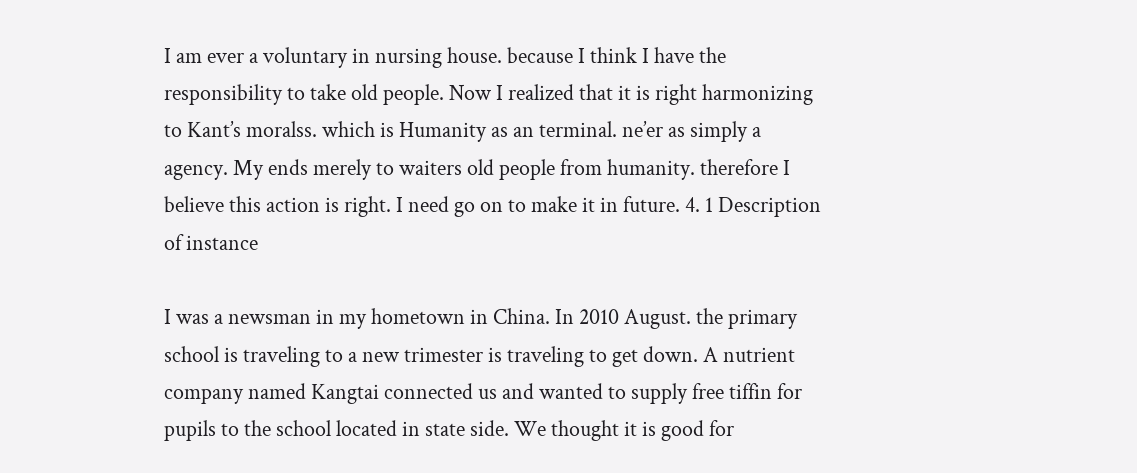I am ever a voluntary in nursing house. because I think I have the responsibility to take old people. Now I realized that it is right harmonizing to Kant’s moralss. which is Humanity as an terminal. ne’er as simply a agency. My ends merely to waiters old people from humanity. therefore I believe this action is right. I need go on to make it in future. 4. 1 Description of instance

I was a newsman in my hometown in China. In 2010 August. the primary school is traveling to a new trimester is traveling to get down. A nutrient company named Kangtai connected us and wanted to supply free tiffin for pupils to the school located in state side. We thought it is good for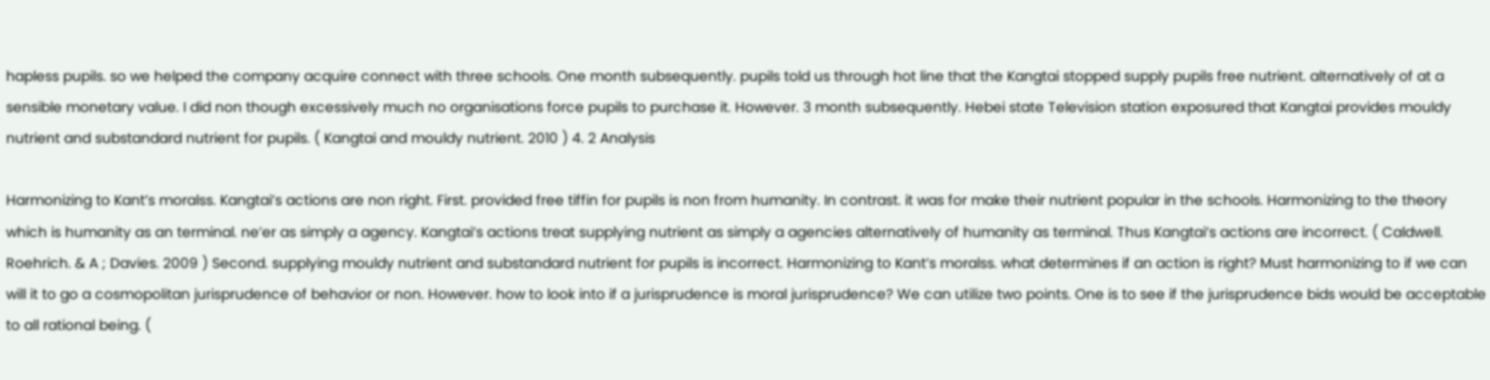hapless pupils. so we helped the company acquire connect with three schools. One month subsequently. pupils told us through hot line that the Kangtai stopped supply pupils free nutrient. alternatively of at a sensible monetary value. I did non though excessively much no organisations force pupils to purchase it. However. 3 month subsequently. Hebei state Television station exposured that Kangtai provides mouldy nutrient and substandard nutrient for pupils. ( Kangtai and mouldy nutrient. 2010 ) 4. 2 Analysis

Harmonizing to Kant’s moralss. Kangtai’s actions are non right. First. provided free tiffin for pupils is non from humanity. In contrast. it was for make their nutrient popular in the schools. Harmonizing to the theory which is humanity as an terminal. ne’er as simply a agency. Kangtai’s actions treat supplying nutrient as simply a agencies alternatively of humanity as terminal. Thus Kangtai’s actions are incorrect. ( Caldwell. Roehrich. & A ; Davies. 2009 ) Second. supplying mouldy nutrient and substandard nutrient for pupils is incorrect. Harmonizing to Kant’s moralss. what determines if an action is right? Must harmonizing to if we can will it to go a cosmopolitan jurisprudence of behavior or non. However. how to look into if a jurisprudence is moral jurisprudence? We can utilize two points. One is to see if the jurisprudence bids would be acceptable to all rational being. (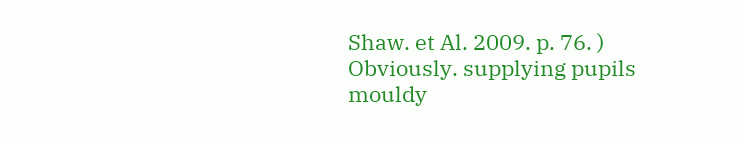Shaw. et Al. 2009. p. 76. ) Obviously. supplying pupils mouldy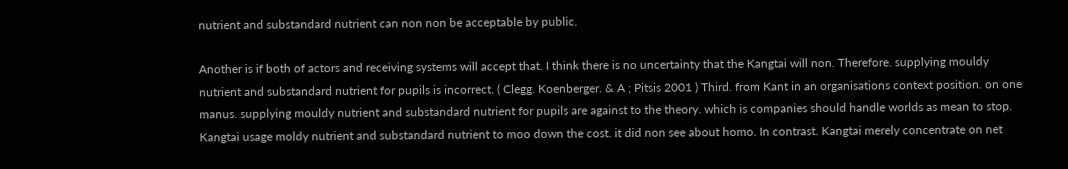nutrient and substandard nutrient can non non be acceptable by public.

Another is if both of actors and receiving systems will accept that. I think there is no uncertainty that the Kangtai will non. Therefore. supplying mouldy nutrient and substandard nutrient for pupils is incorrect. ( Clegg. Koenberger. & A ; Pitsis 2001 ) Third. from Kant in an organisations context position. on one manus. supplying mouldy nutrient and substandard nutrient for pupils are against to the theory. which is companies should handle worlds as mean to stop. Kangtai usage moldy nutrient and substandard nutrient to moo down the cost. it did non see about homo. In contrast. Kangtai merely concentrate on net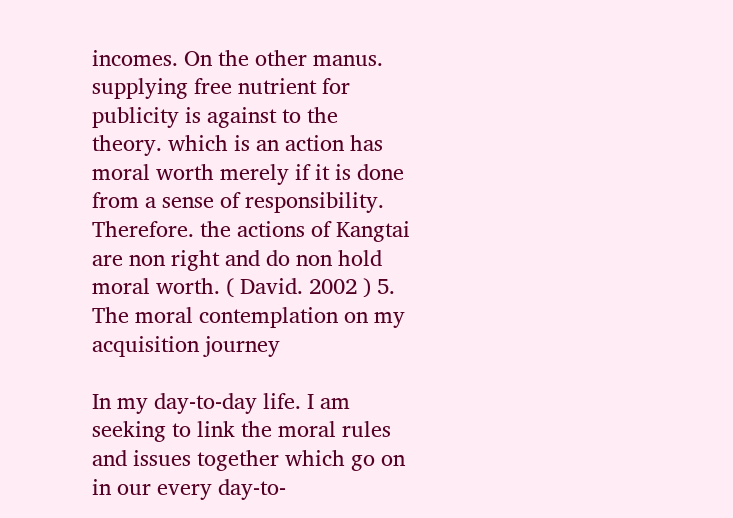incomes. On the other manus. supplying free nutrient for publicity is against to the theory. which is an action has moral worth merely if it is done from a sense of responsibility. Therefore. the actions of Kangtai are non right and do non hold moral worth. ( David. 2002 ) 5. The moral contemplation on my acquisition journey

In my day-to-day life. I am seeking to link the moral rules and issues together which go on in our every day-to-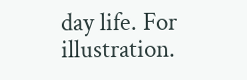day life. For illustration.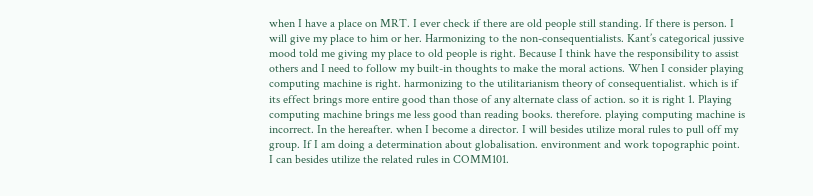when I have a place on MRT. I ever check if there are old people still standing. If there is person. I will give my place to him or her. Harmonizing to the non-consequentialists. Kant’s categorical jussive mood told me giving my place to old people is right. Because I think have the responsibility to assist others and I need to follow my built-in thoughts to make the moral actions. When I consider playing computing machine is right. harmonizing to the utilitarianism theory of consequentialist. which is if its effect brings more entire good than those of any alternate class of action. so it is right 1. Playing computing machine brings me less good than reading books. therefore. playing computing machine is incorrect. In the hereafter. when I become a director. I will besides utilize moral rules to pull off my group. If I am doing a determination about globalisation. environment and work topographic point. I can besides utilize the related rules in COMM101.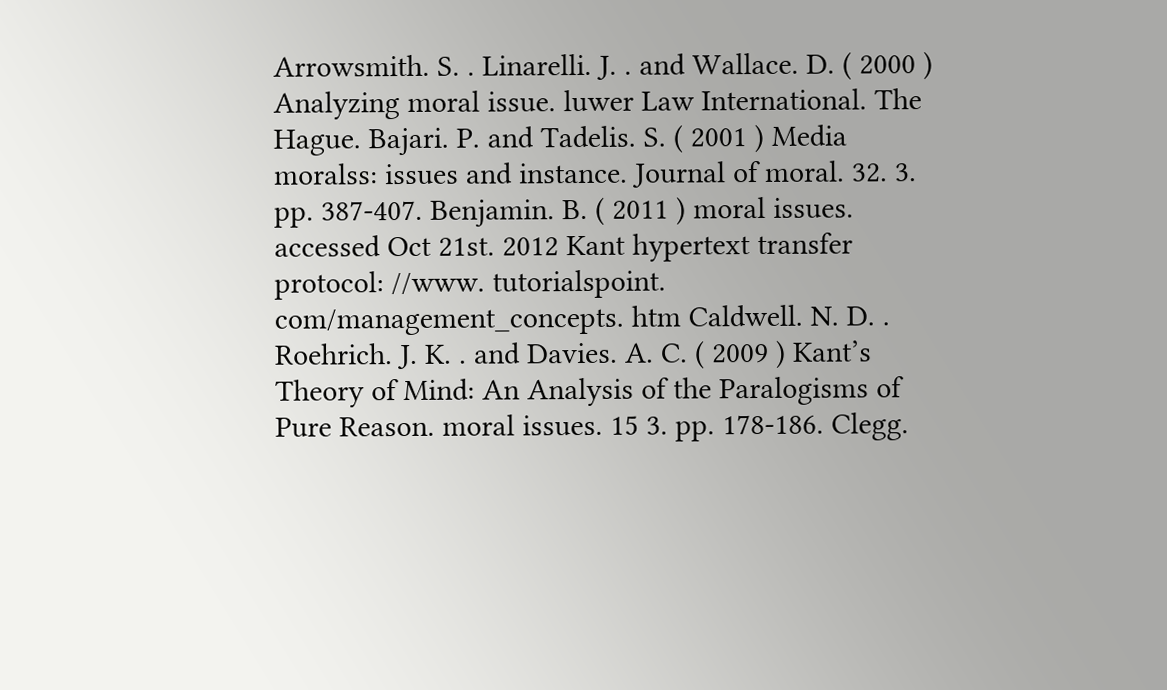Arrowsmith. S. . Linarelli. J. . and Wallace. D. ( 2000 ) Analyzing moral issue. luwer Law International. The Hague. Bajari. P. and Tadelis. S. ( 2001 ) Media
moralss: issues and instance. Journal of moral. 32. 3. pp. 387-407. Benjamin. B. ( 2011 ) moral issues. accessed Oct 21st. 2012 Kant hypertext transfer protocol: //www. tutorialspoint. com/management_concepts. htm Caldwell. N. D. . Roehrich. J. K. . and Davies. A. C. ( 2009 ) Kant’s Theory of Mind: An Analysis of the Paralogisms of Pure Reason. moral issues. 15 3. pp. 178-186. Clegg.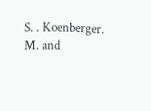S. . Koenberger. M. and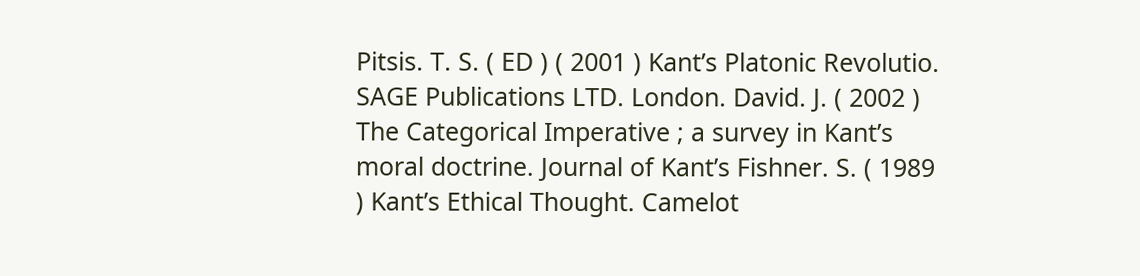Pitsis. T. S. ( ED ) ( 2001 ) Kant’s Platonic Revolutio. SAGE Publications LTD. London. David. J. ( 2002 ) The Categorical Imperative ; a survey in Kant’s moral doctrine. Journal of Kant’s Fishner. S. ( 1989 ) Kant’s Ethical Thought. Camelot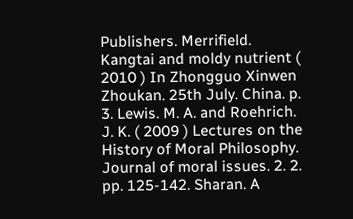Publishers. Merrifield. Kangtai and moldy nutrient ( 2010 ) In Zhongguo Xinwen Zhoukan. 25th July. China. p. 3. Lewis. M. A. and Roehrich. J. K. ( 2009 ) Lectures on the History of Moral Philosophy. Journal of moral issues. 2. 2. pp. 125-142. Sharan. A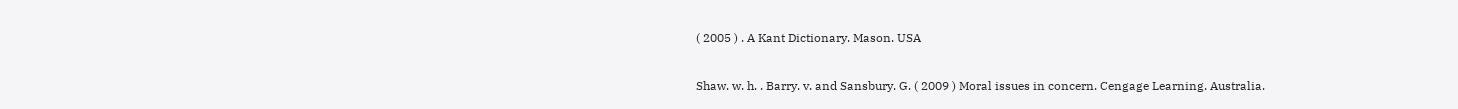( 2005 ) . A Kant Dictionary. Mason. USA

Shaw. w. h. . Barry. v. and Sansbury. G. ( 2009 ) Moral issues in concern. Cengage Learning. Australia.